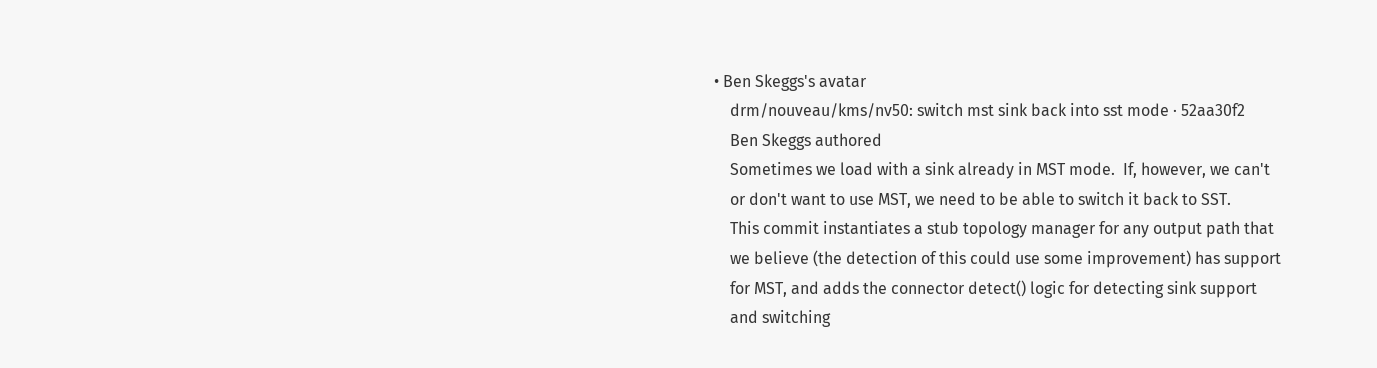• Ben Skeggs's avatar
    drm/nouveau/kms/nv50: switch mst sink back into sst mode · 52aa30f2
    Ben Skeggs authored
    Sometimes we load with a sink already in MST mode.  If, however, we can't
    or don't want to use MST, we need to be able to switch it back to SST.
    This commit instantiates a stub topology manager for any output path that
    we believe (the detection of this could use some improvement) has support
    for MST, and adds the connector detect() logic for detecting sink support
    and switching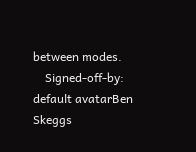between modes.
    Signed-off-by: default avatarBen Skeggs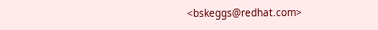<bskeggs@redhat.com>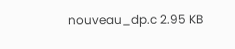nouveau_dp.c 2.95 KB